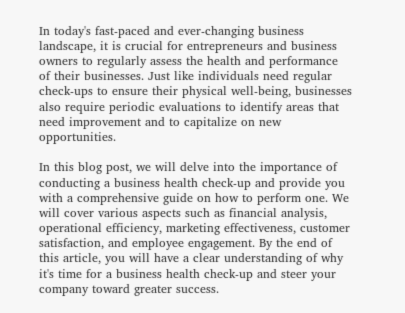In today's fast-paced and ever-changing business landscape, it is crucial for entrepreneurs and business owners to regularly assess the health and performance of their businesses. Just like individuals need regular check-ups to ensure their physical well-being, businesses also require periodic evaluations to identify areas that need improvement and to capitalize on new opportunities.

In this blog post, we will delve into the importance of conducting a business health check-up and provide you with a comprehensive guide on how to perform one. We will cover various aspects such as financial analysis, operational efficiency, marketing effectiveness, customer satisfaction, and employee engagement. By the end of this article, you will have a clear understanding of why it's time for a business health check-up and steer your company toward greater success.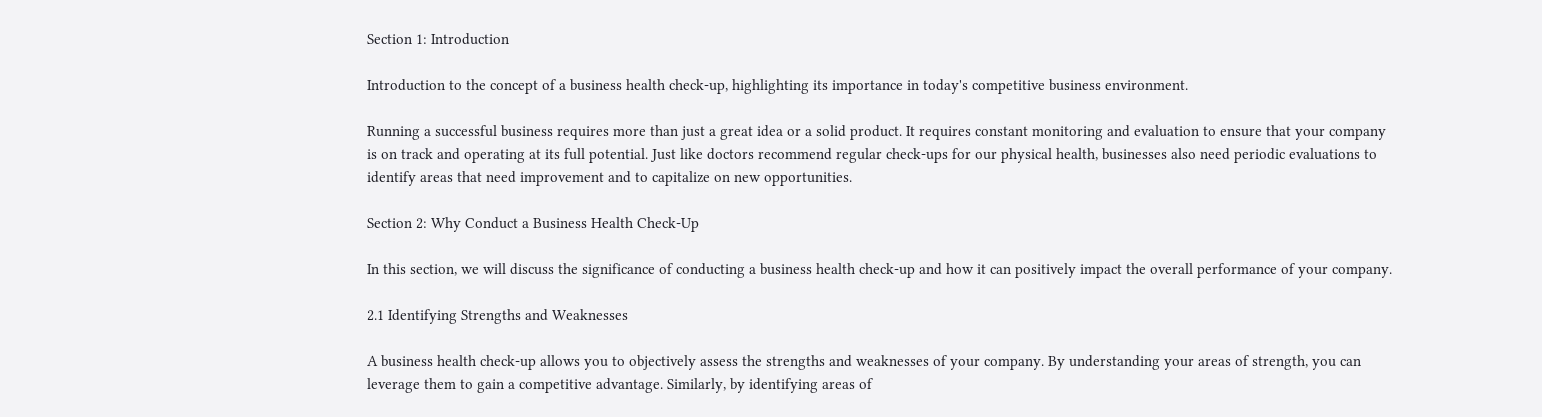Section 1: Introduction

Introduction to the concept of a business health check-up, highlighting its importance in today's competitive business environment.

Running a successful business requires more than just a great idea or a solid product. It requires constant monitoring and evaluation to ensure that your company is on track and operating at its full potential. Just like doctors recommend regular check-ups for our physical health, businesses also need periodic evaluations to identify areas that need improvement and to capitalize on new opportunities.

Section 2: Why Conduct a Business Health Check-Up

In this section, we will discuss the significance of conducting a business health check-up and how it can positively impact the overall performance of your company.

2.1 Identifying Strengths and Weaknesses

A business health check-up allows you to objectively assess the strengths and weaknesses of your company. By understanding your areas of strength, you can leverage them to gain a competitive advantage. Similarly, by identifying areas of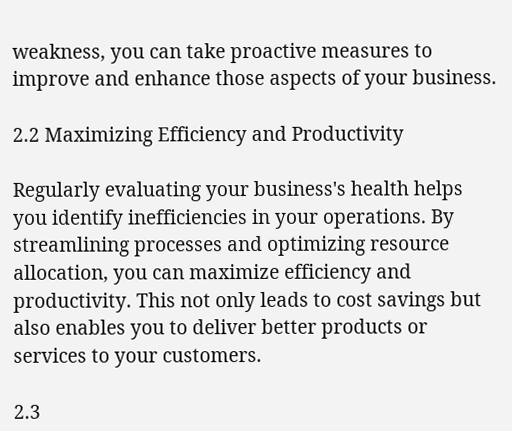weakness, you can take proactive measures to improve and enhance those aspects of your business.

2.2 Maximizing Efficiency and Productivity

Regularly evaluating your business's health helps you identify inefficiencies in your operations. By streamlining processes and optimizing resource allocation, you can maximize efficiency and productivity. This not only leads to cost savings but also enables you to deliver better products or services to your customers.

2.3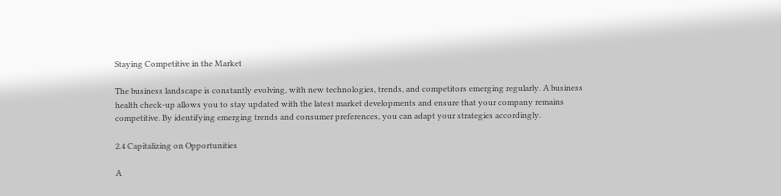Staying Competitive in the Market

The business landscape is constantly evolving, with new technologies, trends, and competitors emerging regularly. A business health check-up allows you to stay updated with the latest market developments and ensure that your company remains competitive. By identifying emerging trends and consumer preferences, you can adapt your strategies accordingly.

2.4 Capitalizing on Opportunities

A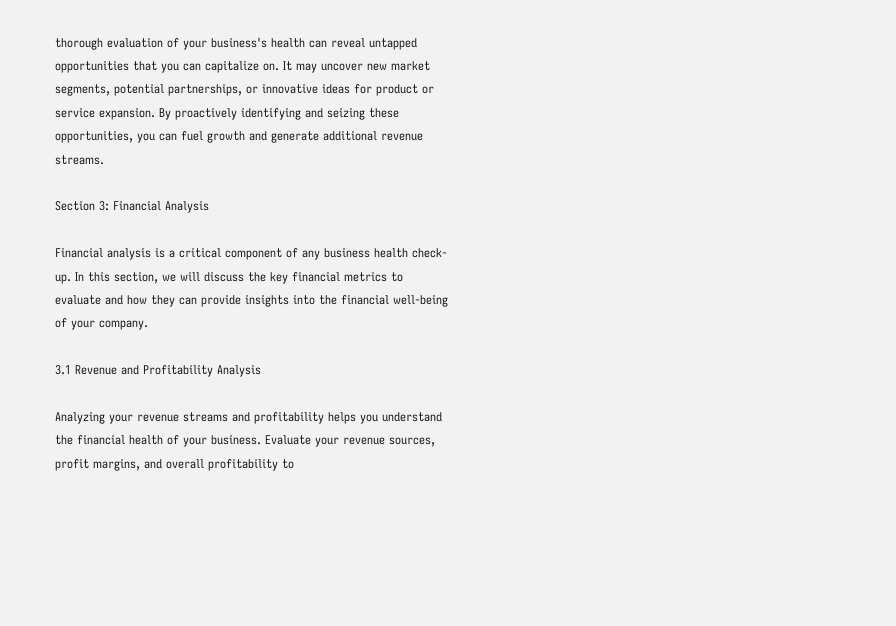thorough evaluation of your business's health can reveal untapped opportunities that you can capitalize on. It may uncover new market segments, potential partnerships, or innovative ideas for product or service expansion. By proactively identifying and seizing these opportunities, you can fuel growth and generate additional revenue streams.

Section 3: Financial Analysis

Financial analysis is a critical component of any business health check-up. In this section, we will discuss the key financial metrics to evaluate and how they can provide insights into the financial well-being of your company.

3.1 Revenue and Profitability Analysis

Analyzing your revenue streams and profitability helps you understand the financial health of your business. Evaluate your revenue sources, profit margins, and overall profitability to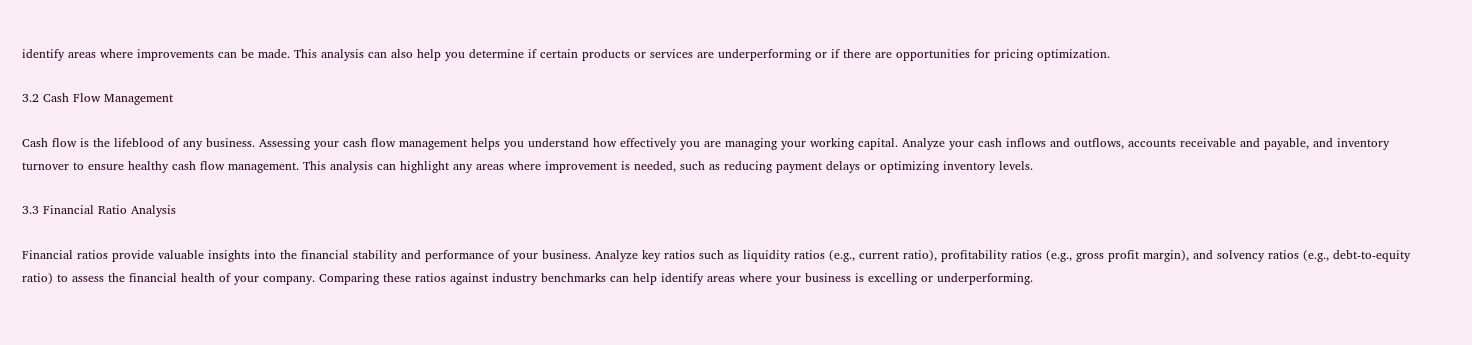identify areas where improvements can be made. This analysis can also help you determine if certain products or services are underperforming or if there are opportunities for pricing optimization.

3.2 Cash Flow Management

Cash flow is the lifeblood of any business. Assessing your cash flow management helps you understand how effectively you are managing your working capital. Analyze your cash inflows and outflows, accounts receivable and payable, and inventory turnover to ensure healthy cash flow management. This analysis can highlight any areas where improvement is needed, such as reducing payment delays or optimizing inventory levels.

3.3 Financial Ratio Analysis

Financial ratios provide valuable insights into the financial stability and performance of your business. Analyze key ratios such as liquidity ratios (e.g., current ratio), profitability ratios (e.g., gross profit margin), and solvency ratios (e.g., debt-to-equity ratio) to assess the financial health of your company. Comparing these ratios against industry benchmarks can help identify areas where your business is excelling or underperforming.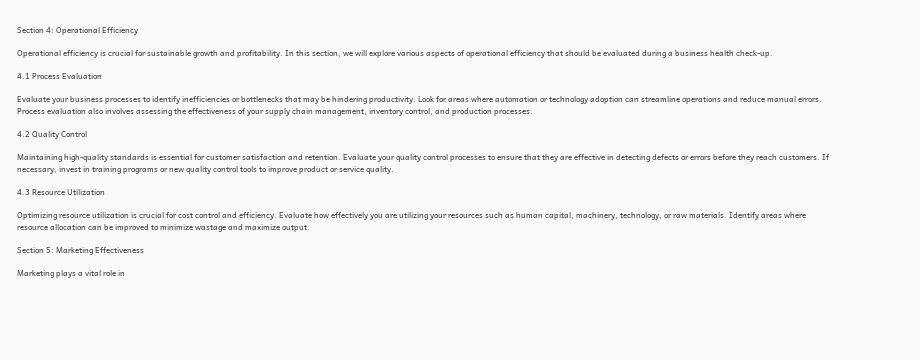Section 4: Operational Efficiency

Operational efficiency is crucial for sustainable growth and profitability. In this section, we will explore various aspects of operational efficiency that should be evaluated during a business health check-up.

4.1 Process Evaluation

Evaluate your business processes to identify inefficiencies or bottlenecks that may be hindering productivity. Look for areas where automation or technology adoption can streamline operations and reduce manual errors. Process evaluation also involves assessing the effectiveness of your supply chain management, inventory control, and production processes.

4.2 Quality Control

Maintaining high-quality standards is essential for customer satisfaction and retention. Evaluate your quality control processes to ensure that they are effective in detecting defects or errors before they reach customers. If necessary, invest in training programs or new quality control tools to improve product or service quality.

4.3 Resource Utilization

Optimizing resource utilization is crucial for cost control and efficiency. Evaluate how effectively you are utilizing your resources such as human capital, machinery, technology, or raw materials. Identify areas where resource allocation can be improved to minimize wastage and maximize output.

Section 5: Marketing Effectiveness

Marketing plays a vital role in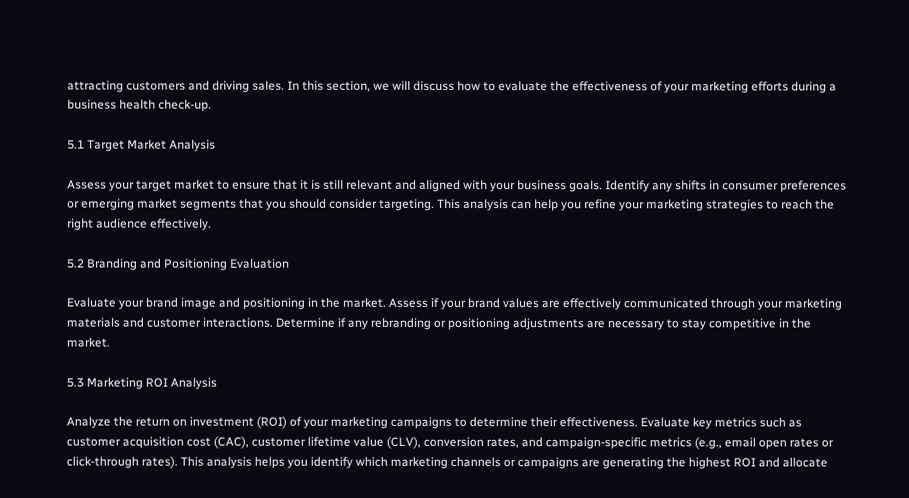attracting customers and driving sales. In this section, we will discuss how to evaluate the effectiveness of your marketing efforts during a business health check-up.

5.1 Target Market Analysis

Assess your target market to ensure that it is still relevant and aligned with your business goals. Identify any shifts in consumer preferences or emerging market segments that you should consider targeting. This analysis can help you refine your marketing strategies to reach the right audience effectively.

5.2 Branding and Positioning Evaluation

Evaluate your brand image and positioning in the market. Assess if your brand values are effectively communicated through your marketing materials and customer interactions. Determine if any rebranding or positioning adjustments are necessary to stay competitive in the market.

5.3 Marketing ROI Analysis

Analyze the return on investment (ROI) of your marketing campaigns to determine their effectiveness. Evaluate key metrics such as customer acquisition cost (CAC), customer lifetime value (CLV), conversion rates, and campaign-specific metrics (e.g., email open rates or click-through rates). This analysis helps you identify which marketing channels or campaigns are generating the highest ROI and allocate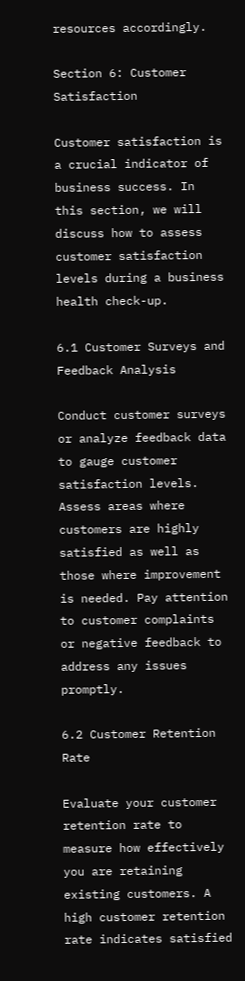resources accordingly.

Section 6: Customer Satisfaction

Customer satisfaction is a crucial indicator of business success. In this section, we will discuss how to assess customer satisfaction levels during a business health check-up.

6.1 Customer Surveys and Feedback Analysis

Conduct customer surveys or analyze feedback data to gauge customer satisfaction levels. Assess areas where customers are highly satisfied as well as those where improvement is needed. Pay attention to customer complaints or negative feedback to address any issues promptly.

6.2 Customer Retention Rate

Evaluate your customer retention rate to measure how effectively you are retaining existing customers. A high customer retention rate indicates satisfied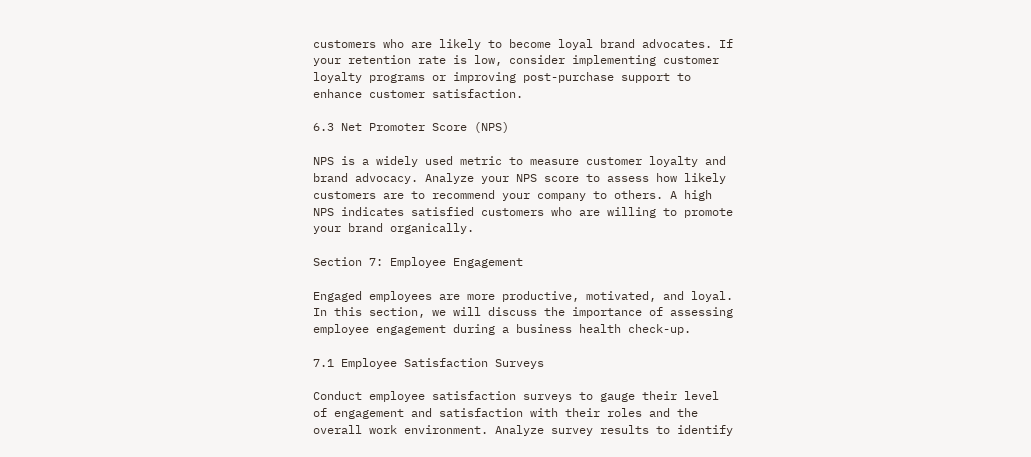customers who are likely to become loyal brand advocates. If your retention rate is low, consider implementing customer loyalty programs or improving post-purchase support to enhance customer satisfaction.

6.3 Net Promoter Score (NPS)

NPS is a widely used metric to measure customer loyalty and brand advocacy. Analyze your NPS score to assess how likely customers are to recommend your company to others. A high NPS indicates satisfied customers who are willing to promote your brand organically.

Section 7: Employee Engagement

Engaged employees are more productive, motivated, and loyal. In this section, we will discuss the importance of assessing employee engagement during a business health check-up.

7.1 Employee Satisfaction Surveys

Conduct employee satisfaction surveys to gauge their level of engagement and satisfaction with their roles and the overall work environment. Analyze survey results to identify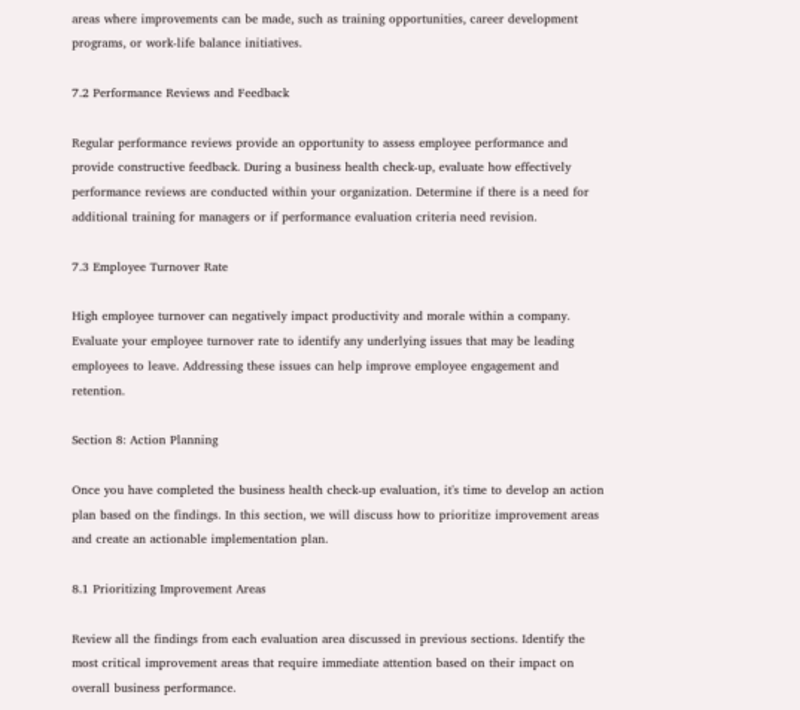areas where improvements can be made, such as training opportunities, career development programs, or work-life balance initiatives.

7.2 Performance Reviews and Feedback

Regular performance reviews provide an opportunity to assess employee performance and provide constructive feedback. During a business health check-up, evaluate how effectively performance reviews are conducted within your organization. Determine if there is a need for additional training for managers or if performance evaluation criteria need revision.

7.3 Employee Turnover Rate

High employee turnover can negatively impact productivity and morale within a company. Evaluate your employee turnover rate to identify any underlying issues that may be leading employees to leave. Addressing these issues can help improve employee engagement and retention.

Section 8: Action Planning

Once you have completed the business health check-up evaluation, it's time to develop an action plan based on the findings. In this section, we will discuss how to prioritize improvement areas and create an actionable implementation plan.

8.1 Prioritizing Improvement Areas

Review all the findings from each evaluation area discussed in previous sections. Identify the most critical improvement areas that require immediate attention based on their impact on overall business performance.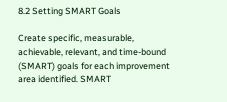8.2 Setting SMART Goals

Create specific, measurable, achievable, relevant, and time-bound (SMART) goals for each improvement area identified. SMART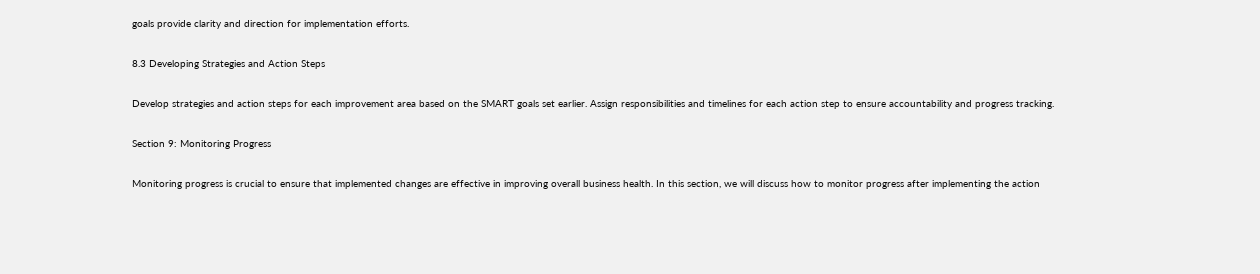goals provide clarity and direction for implementation efforts.

8.3 Developing Strategies and Action Steps

Develop strategies and action steps for each improvement area based on the SMART goals set earlier. Assign responsibilities and timelines for each action step to ensure accountability and progress tracking.

Section 9: Monitoring Progress

Monitoring progress is crucial to ensure that implemented changes are effective in improving overall business health. In this section, we will discuss how to monitor progress after implementing the action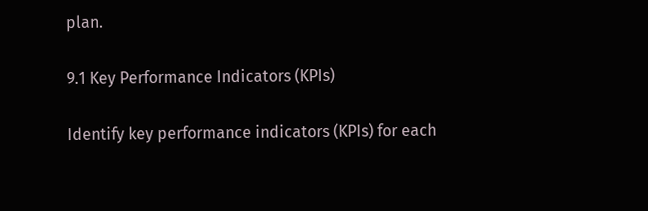plan.

9.1 Key Performance Indicators (KPIs)

Identify key performance indicators (KPIs) for each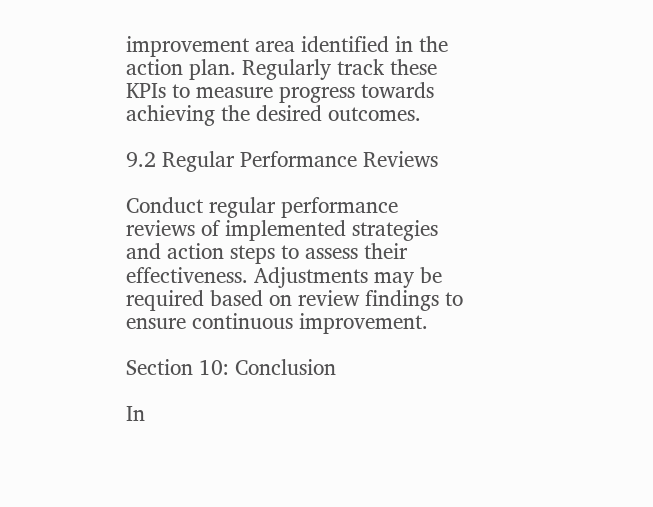improvement area identified in the action plan. Regularly track these KPIs to measure progress towards achieving the desired outcomes.

9.2 Regular Performance Reviews

Conduct regular performance reviews of implemented strategies and action steps to assess their effectiveness. Adjustments may be required based on review findings to ensure continuous improvement.

Section 10: Conclusion

In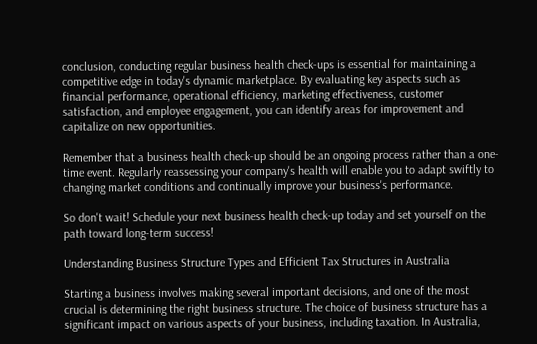conclusion, conducting regular business health check-ups is essential for maintaining a competitive edge in today's dynamic marketplace. By evaluating key aspects such as financial performance, operational efficiency, marketing effectiveness, customer satisfaction, and employee engagement, you can identify areas for improvement and capitalize on new opportunities.

Remember that a business health check-up should be an ongoing process rather than a one-time event. Regularly reassessing your company's health will enable you to adapt swiftly to changing market conditions and continually improve your business's performance.

So don't wait! Schedule your next business health check-up today and set yourself on the path toward long-term success!

Understanding Business Structure Types and Efficient Tax Structures in Australia

Starting a business involves making several important decisions, and one of the most crucial is determining the right business structure. The choice of business structure has a significant impact on various aspects of your business, including taxation. In Australia,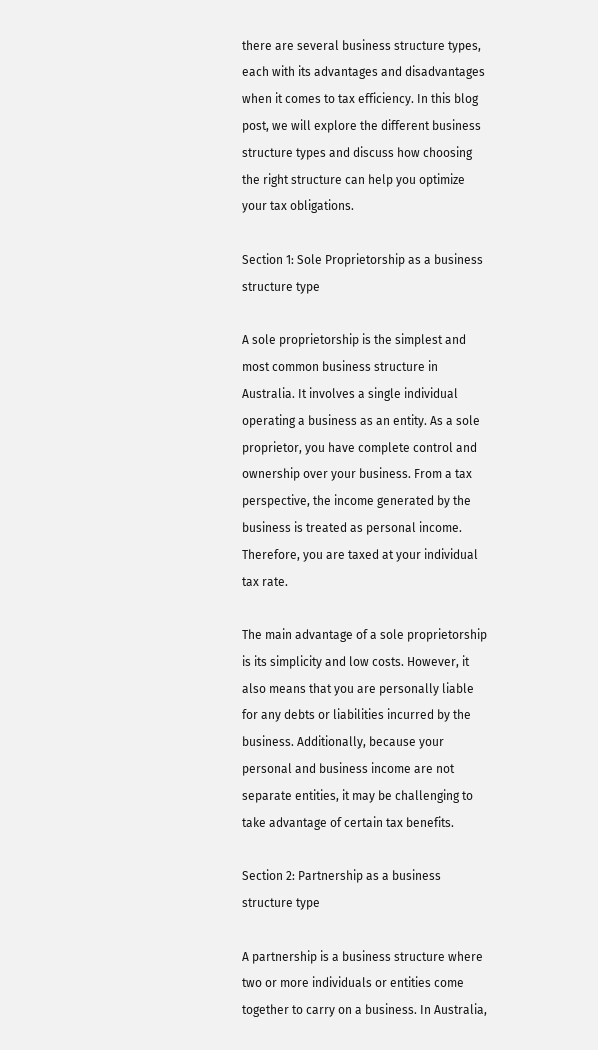there are several business structure types, each with its advantages and disadvantages when it comes to tax efficiency. In this blog post, we will explore the different business structure types and discuss how choosing the right structure can help you optimize your tax obligations.

Section 1: Sole Proprietorship as a business structure type

A sole proprietorship is the simplest and most common business structure in Australia. It involves a single individual operating a business as an entity. As a sole proprietor, you have complete control and ownership over your business. From a tax perspective, the income generated by the business is treated as personal income. Therefore, you are taxed at your individual tax rate.

The main advantage of a sole proprietorship is its simplicity and low costs. However, it also means that you are personally liable for any debts or liabilities incurred by the business. Additionally, because your personal and business income are not separate entities, it may be challenging to take advantage of certain tax benefits.

Section 2: Partnership as a business structure type

A partnership is a business structure where two or more individuals or entities come together to carry on a business. In Australia,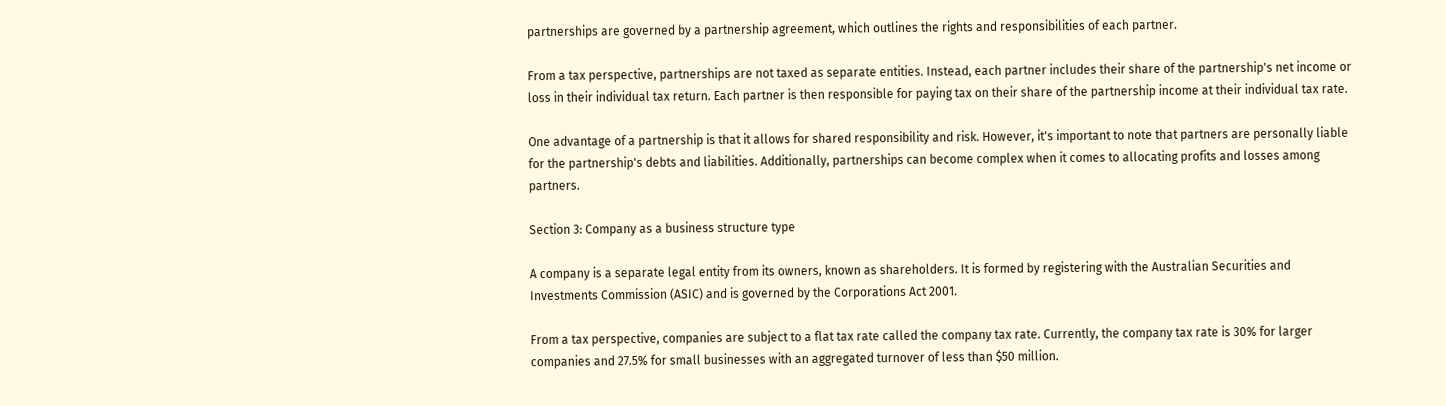partnerships are governed by a partnership agreement, which outlines the rights and responsibilities of each partner.

From a tax perspective, partnerships are not taxed as separate entities. Instead, each partner includes their share of the partnership's net income or loss in their individual tax return. Each partner is then responsible for paying tax on their share of the partnership income at their individual tax rate.

One advantage of a partnership is that it allows for shared responsibility and risk. However, it's important to note that partners are personally liable for the partnership's debts and liabilities. Additionally, partnerships can become complex when it comes to allocating profits and losses among partners.

Section 3: Company as a business structure type

A company is a separate legal entity from its owners, known as shareholders. It is formed by registering with the Australian Securities and Investments Commission (ASIC) and is governed by the Corporations Act 2001.

From a tax perspective, companies are subject to a flat tax rate called the company tax rate. Currently, the company tax rate is 30% for larger companies and 27.5% for small businesses with an aggregated turnover of less than $50 million.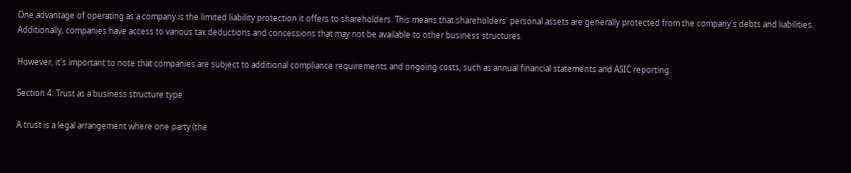One advantage of operating as a company is the limited liability protection it offers to shareholders. This means that shareholders' personal assets are generally protected from the company's debts and liabilities. Additionally, companies have access to various tax deductions and concessions that may not be available to other business structures.

However, it's important to note that companies are subject to additional compliance requirements and ongoing costs, such as annual financial statements and ASIC reporting.

Section 4: Trust as a business structure type

A trust is a legal arrangement where one party (the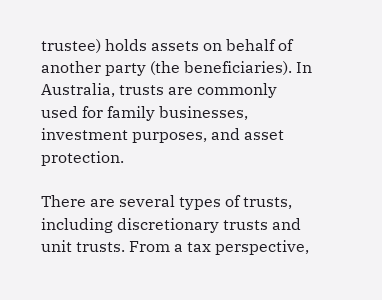trustee) holds assets on behalf of another party (the beneficiaries). In Australia, trusts are commonly used for family businesses, investment purposes, and asset protection.

There are several types of trusts, including discretionary trusts and unit trusts. From a tax perspective,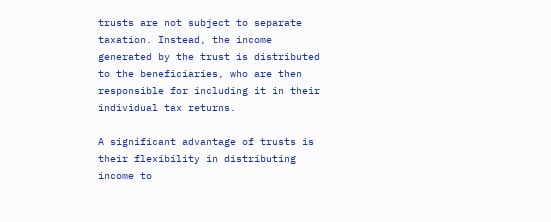trusts are not subject to separate taxation. Instead, the income generated by the trust is distributed to the beneficiaries, who are then responsible for including it in their individual tax returns.

A significant advantage of trusts is their flexibility in distributing income to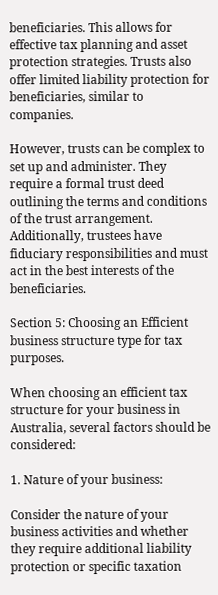beneficiaries. This allows for effective tax planning and asset protection strategies. Trusts also offer limited liability protection for beneficiaries, similar to companies.

However, trusts can be complex to set up and administer. They require a formal trust deed outlining the terms and conditions of the trust arrangement. Additionally, trustees have fiduciary responsibilities and must act in the best interests of the beneficiaries.

Section 5: Choosing an Efficient business structure type for tax purposes.

When choosing an efficient tax structure for your business in Australia, several factors should be considered:

1. Nature of your business:

Consider the nature of your business activities and whether they require additional liability protection or specific taxation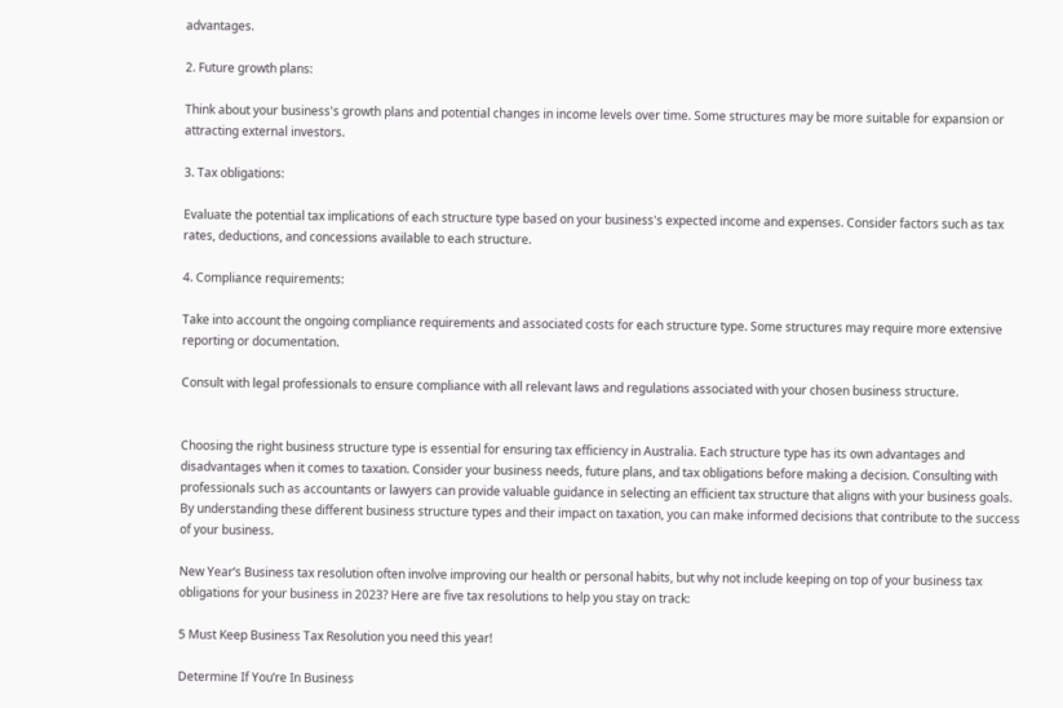advantages.

2. Future growth plans:

Think about your business's growth plans and potential changes in income levels over time. Some structures may be more suitable for expansion or attracting external investors.

3. Tax obligations:

Evaluate the potential tax implications of each structure type based on your business's expected income and expenses. Consider factors such as tax rates, deductions, and concessions available to each structure.

4. Compliance requirements:

Take into account the ongoing compliance requirements and associated costs for each structure type. Some structures may require more extensive reporting or documentation.

Consult with legal professionals to ensure compliance with all relevant laws and regulations associated with your chosen business structure.


Choosing the right business structure type is essential for ensuring tax efficiency in Australia. Each structure type has its own advantages and disadvantages when it comes to taxation. Consider your business needs, future plans, and tax obligations before making a decision. Consulting with professionals such as accountants or lawyers can provide valuable guidance in selecting an efficient tax structure that aligns with your business goals. By understanding these different business structure types and their impact on taxation, you can make informed decisions that contribute to the success of your business.

New Year’s Business tax resolution often involve improving our health or personal habits, but why not include keeping on top of your business tax obligations for your business in 2023? Here are five tax resolutions to help you stay on track:

5 Must Keep Business Tax Resolution you need this year!

Determine If You’re In Business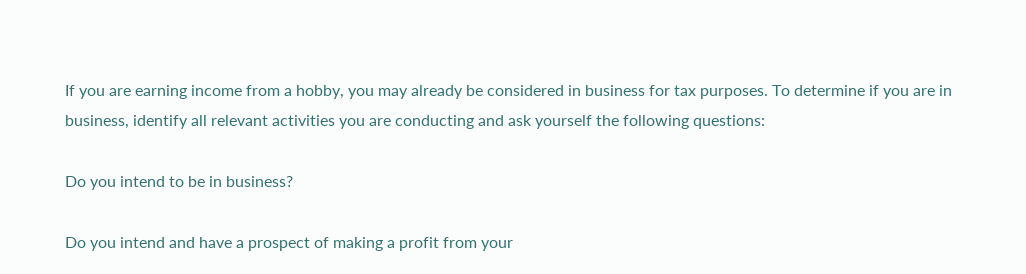If you are earning income from a hobby, you may already be considered in business for tax purposes. To determine if you are in business, identify all relevant activities you are conducting and ask yourself the following questions:

Do you intend to be in business?

Do you intend and have a prospect of making a profit from your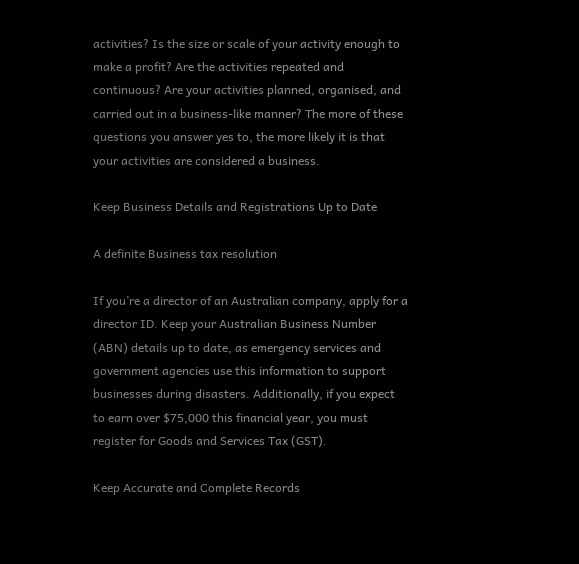activities? Is the size or scale of your activity enough to make a profit? Are the activities repeated and continuous? Are your activities planned, organised, and carried out in a business-like manner? The more of these questions you answer yes to, the more likely it is that your activities are considered a business.

Keep Business Details and Registrations Up to Date

A definite Business tax resolution

If you’re a director of an Australian company, apply for a director ID. Keep your Australian Business Number (ABN) details up to date, as emergency services and government agencies use this information to support businesses during disasters. Additionally, if you expect to earn over $75,000 this financial year, you must register for Goods and Services Tax (GST).

Keep Accurate and Complete Records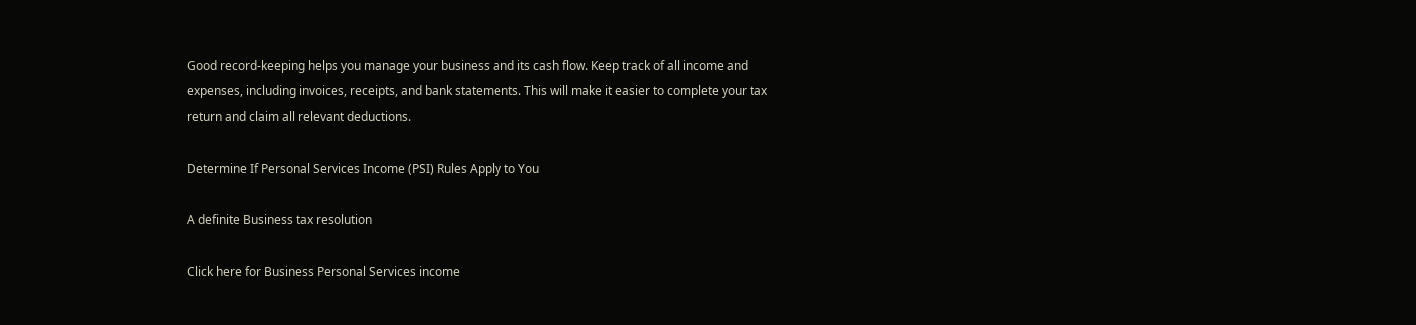Good record-keeping helps you manage your business and its cash flow. Keep track of all income and expenses, including invoices, receipts, and bank statements. This will make it easier to complete your tax return and claim all relevant deductions.

Determine If Personal Services Income (PSI) Rules Apply to You

A definite Business tax resolution

Click here for Business Personal Services income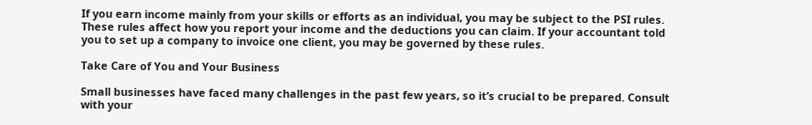If you earn income mainly from your skills or efforts as an individual, you may be subject to the PSI rules. These rules affect how you report your income and the deductions you can claim. If your accountant told you to set up a company to invoice one client, you may be governed by these rules.

Take Care of You and Your Business

Small businesses have faced many challenges in the past few years, so it’s crucial to be prepared. Consult with your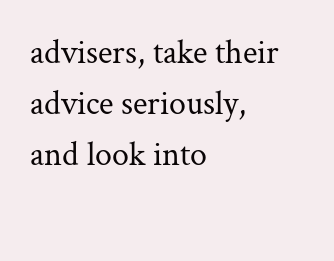advisers, take their advice seriously, and look into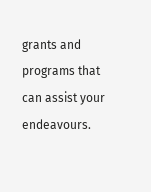grants and programs that can assist your endeavours.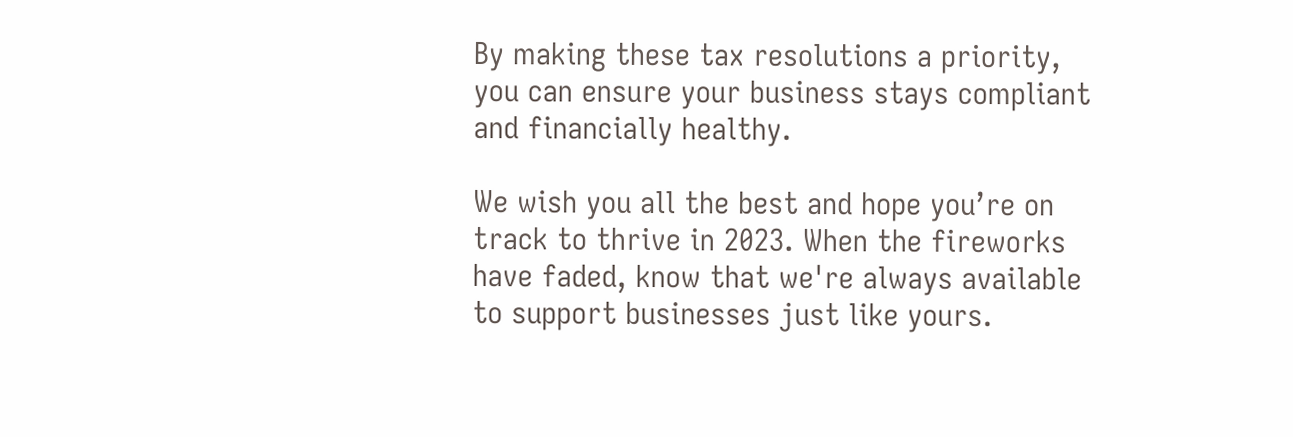By making these tax resolutions a priority, you can ensure your business stays compliant and financially healthy.

We wish you all the best and hope you’re on track to thrive in 2023. When the fireworks have faded, know that we're always available to support businesses just like yours.